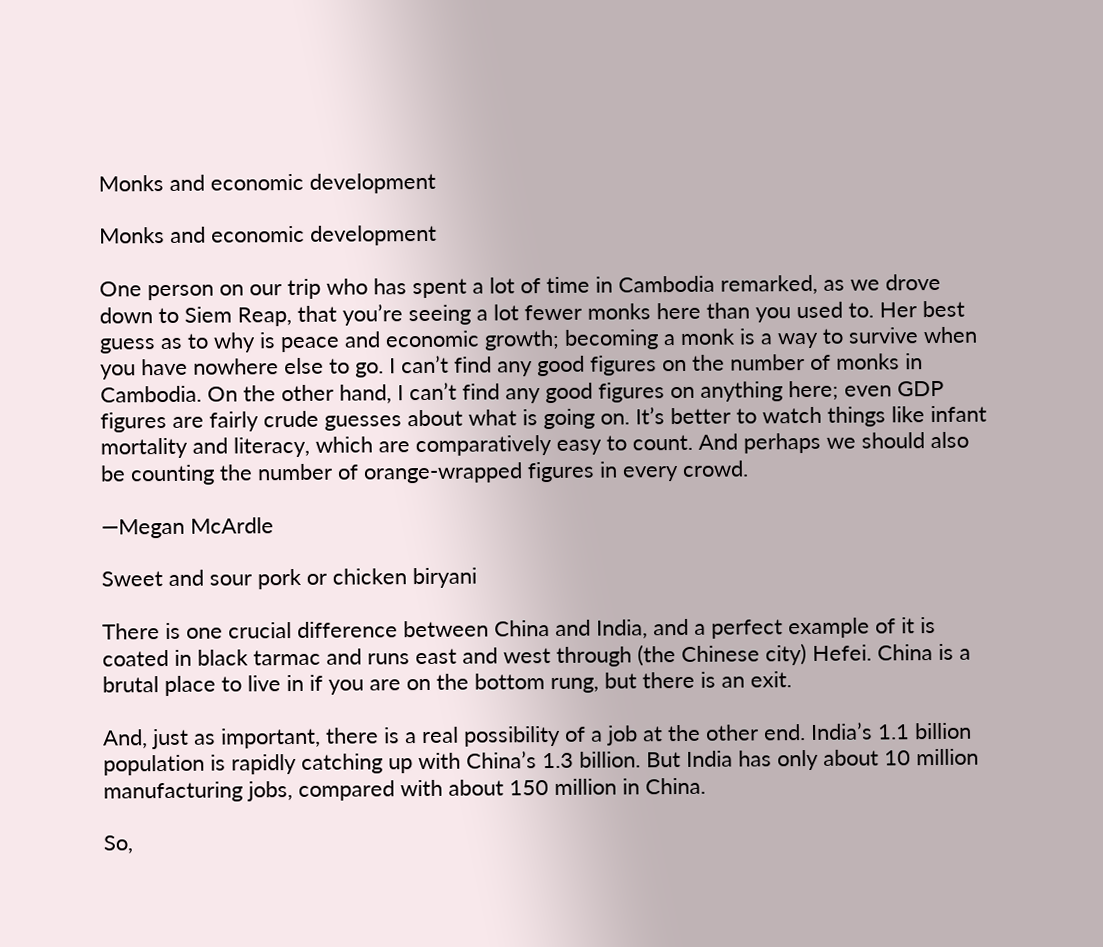Monks and economic development

Monks and economic development

One person on our trip who has spent a lot of time in Cambodia remarked, as we drove down to Siem Reap, that you’re seeing a lot fewer monks here than you used to. Her best guess as to why is peace and economic growth; becoming a monk is a way to survive when you have nowhere else to go. I can’t find any good figures on the number of monks in Cambodia. On the other hand, I can’t find any good figures on anything here; even GDP figures are fairly crude guesses about what is going on. It’s better to watch things like infant mortality and literacy, which are comparatively easy to count. And perhaps we should also be counting the number of orange-wrapped figures in every crowd.

—Megan McArdle

Sweet and sour pork or chicken biryani

There is one crucial difference between China and India, and a perfect example of it is coated in black tarmac and runs east and west through (the Chinese city) Hefei. China is a brutal place to live in if you are on the bottom rung, but there is an exit.

And, just as important, there is a real possibility of a job at the other end. India’s 1.1 billion population is rapidly catching up with China’s 1.3 billion. But India has only about 10 million manufacturing jobs, compared with about 150 million in China.

So,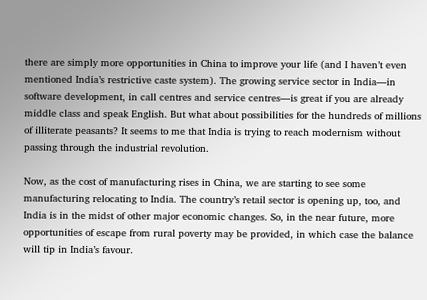there are simply more opportunities in China to improve your life (and I haven’t even mentioned India’s restrictive caste system). The growing service sector in India—in software development, in call centres and service centres—is great if you are already middle class and speak English. But what about possibilities for the hundreds of millions of illiterate peasants? It seems to me that India is trying to reach modernism without passing through the industrial revolution.

Now, as the cost of manufacturing rises in China, we are starting to see some manufacturing relocating to India. The country’s retail sector is opening up, too, and India is in the midst of other major economic changes. So, in the near future, more opportunities of escape from rural poverty may be provided, in which case the balance will tip in India’s favour.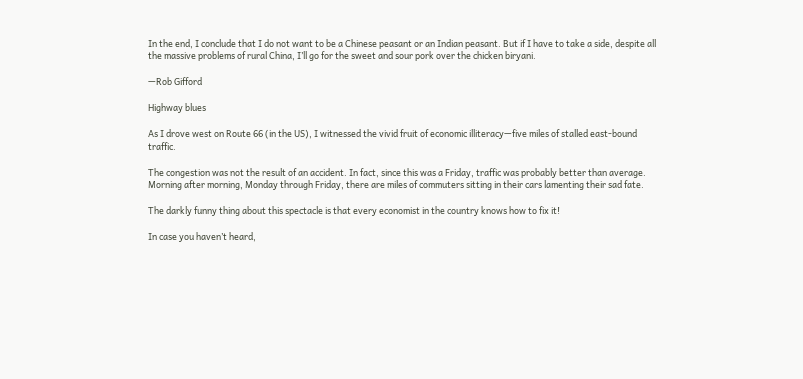In the end, I conclude that I do not want to be a Chinese peasant or an Indian peasant. But if I have to take a side, despite all the massive problems of rural China, I’ll go for the sweet and sour pork over the chicken biryani.

—Rob Gifford

Highway blues

As I drove west on Route 66 (in the US), I witnessed the vivid fruit of economic illiteracy—five miles of stalled east-bound traffic.

The congestion was not the result of an accident. In fact, since this was a Friday, traffic was probably better than average. Morning after morning, Monday through Friday, there are miles of commuters sitting in their cars lamenting their sad fate.

The darkly funny thing about this spectacle is that every economist in the country knows how to fix it!

In case you haven’t heard,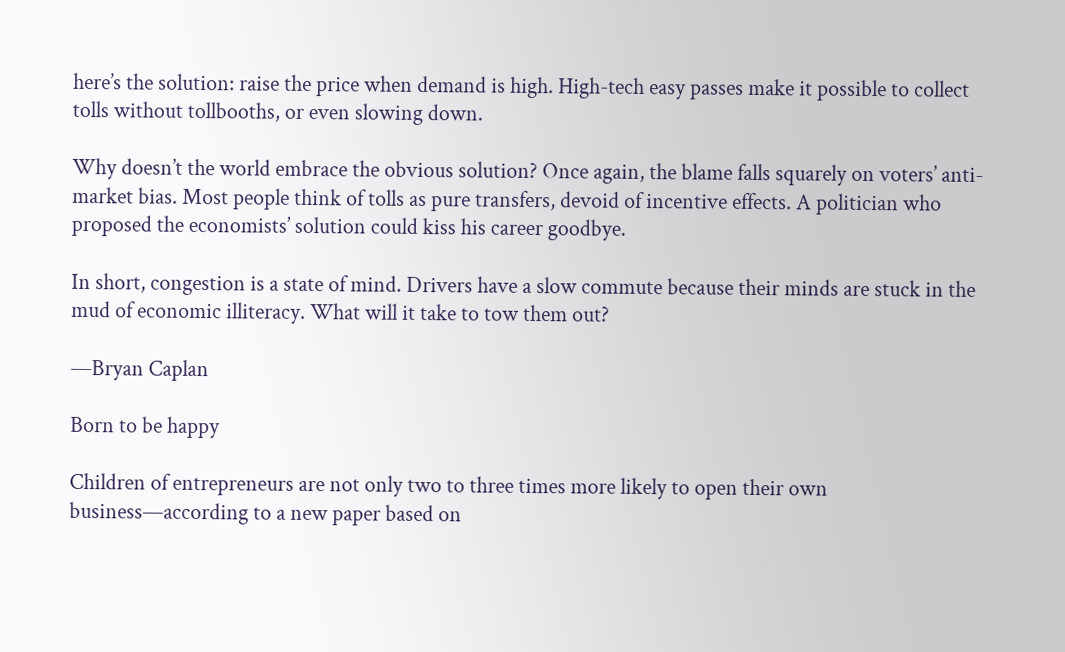here’s the solution: raise the price when demand is high. High-tech easy passes make it possible to collect tolls without tollbooths, or even slowing down.

Why doesn’t the world embrace the obvious solution? Once again, the blame falls squarely on voters’ anti-market bias. Most people think of tolls as pure transfers, devoid of incentive effects. A politician who proposed the economists’ solution could kiss his career goodbye.

In short, congestion is a state of mind. Drivers have a slow commute because their minds are stuck in the mud of economic illiteracy. What will it take to tow them out?

—Bryan Caplan

Born to be happy

Children of entrepreneurs are not only two to three times more likely to open their own business—according to a new paper based on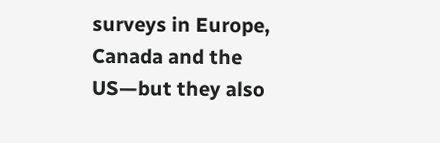surveys in Europe, Canada and the US—but they also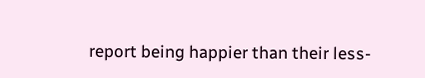report being happier than their less-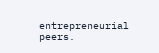entrepreneurial peers.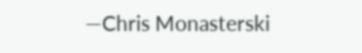—Chris Monasterski